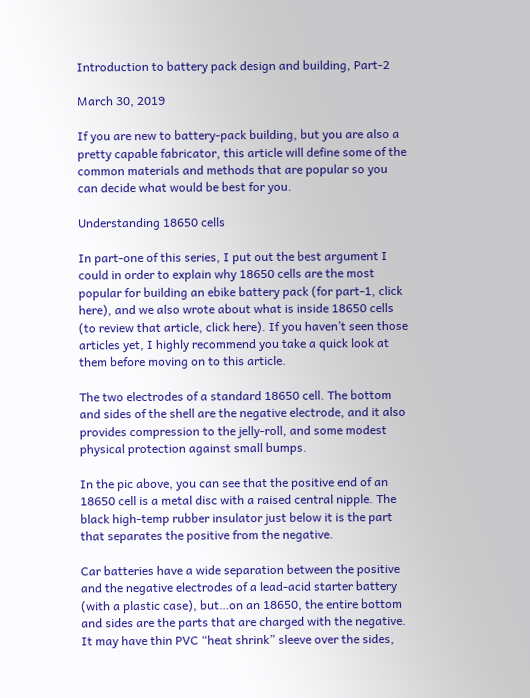Introduction to battery pack design and building, Part-2

March 30, 2019

If you are new to battery-pack building, but you are also a pretty capable fabricator, this article will define some of the common materials and methods that are popular so you can decide what would be best for you.

Understanding 18650 cells

In part-one of this series, I put out the best argument I could in order to explain why 18650 cells are the most popular for building an ebike battery pack (for part-1, click here), and we also wrote about what is inside 18650 cells (to review that article, click here). If you haven’t seen those articles yet, I highly recommend you take a quick look at them before moving on to this article.

The two electrodes of a standard 18650 cell. The bottom and sides of the shell are the negative electrode, and it also provides compression to the jelly-roll, and some modest physical protection against small bumps.

In the pic above, you can see that the positive end of an 18650 cell is a metal disc with a raised central nipple. The black high-temp rubber insulator just below it is the part that separates the positive from the negative.

Car batteries have a wide separation between the positive and the negative electrodes of a lead-acid starter battery (with a plastic case), but…on an 18650, the entire bottom and sides are the parts that are charged with the negative. It may have thin PVC “heat shrink” sleeve over the sides,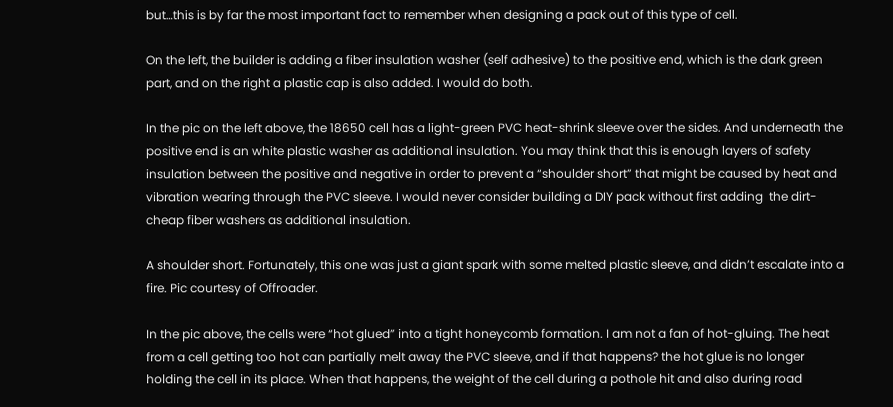but…this is by far the most important fact to remember when designing a pack out of this type of cell.

On the left, the builder is adding a fiber insulation washer (self adhesive) to the positive end, which is the dark green part, and on the right a plastic cap is also added. I would do both.

In the pic on the left above, the 18650 cell has a light-green PVC heat-shrink sleeve over the sides. And underneath the positive end is an white plastic washer as additional insulation. You may think that this is enough layers of safety insulation between the positive and negative in order to prevent a “shoulder short” that might be caused by heat and vibration wearing through the PVC sleeve. I would never consider building a DIY pack without first adding  the dirt-cheap fiber washers as additional insulation.

A shoulder short. Fortunately, this one was just a giant spark with some melted plastic sleeve, and didn’t escalate into a fire. Pic courtesy of Offroader.

In the pic above, the cells were “hot glued” into a tight honeycomb formation. I am not a fan of hot-gluing. The heat from a cell getting too hot can partially melt away the PVC sleeve, and if that happens? the hot glue is no longer holding the cell in its place. When that happens, the weight of the cell during a pothole hit and also during road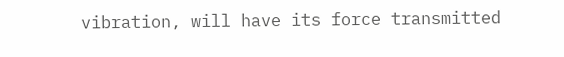vibration, will have its force transmitted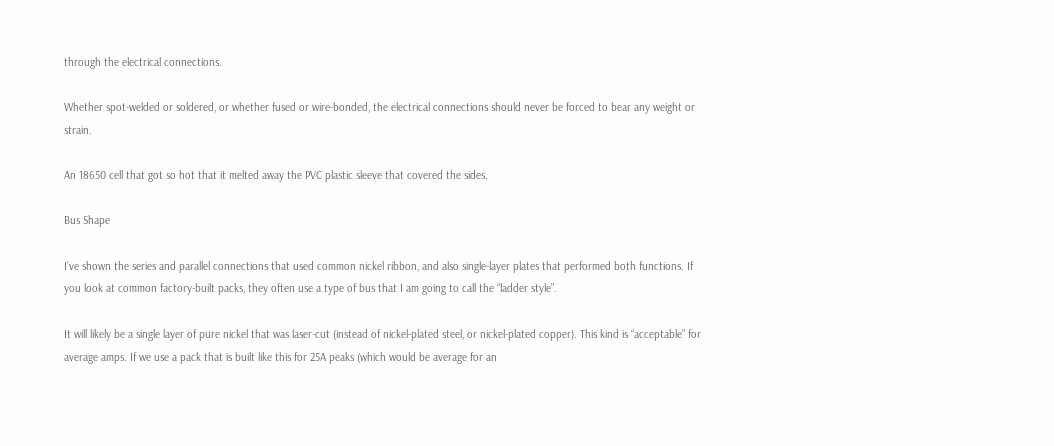through the electrical connections.

Whether spot-welded or soldered, or whether fused or wire-bonded, the electrical connections should never be forced to bear any weight or strain.

An 18650 cell that got so hot that it melted away the PVC plastic sleeve that covered the sides.

Bus Shape

I’ve shown the series and parallel connections that used common nickel ribbon, and also single-layer plates that performed both functions. If you look at common factory-built packs, they often use a type of bus that I am going to call the “ladder style”.

It will likely be a single layer of pure nickel that was laser-cut (instead of nickel-plated steel, or nickel-plated copper). This kind is “acceptable” for average amps. If we use a pack that is built like this for 25A peaks (which would be average for an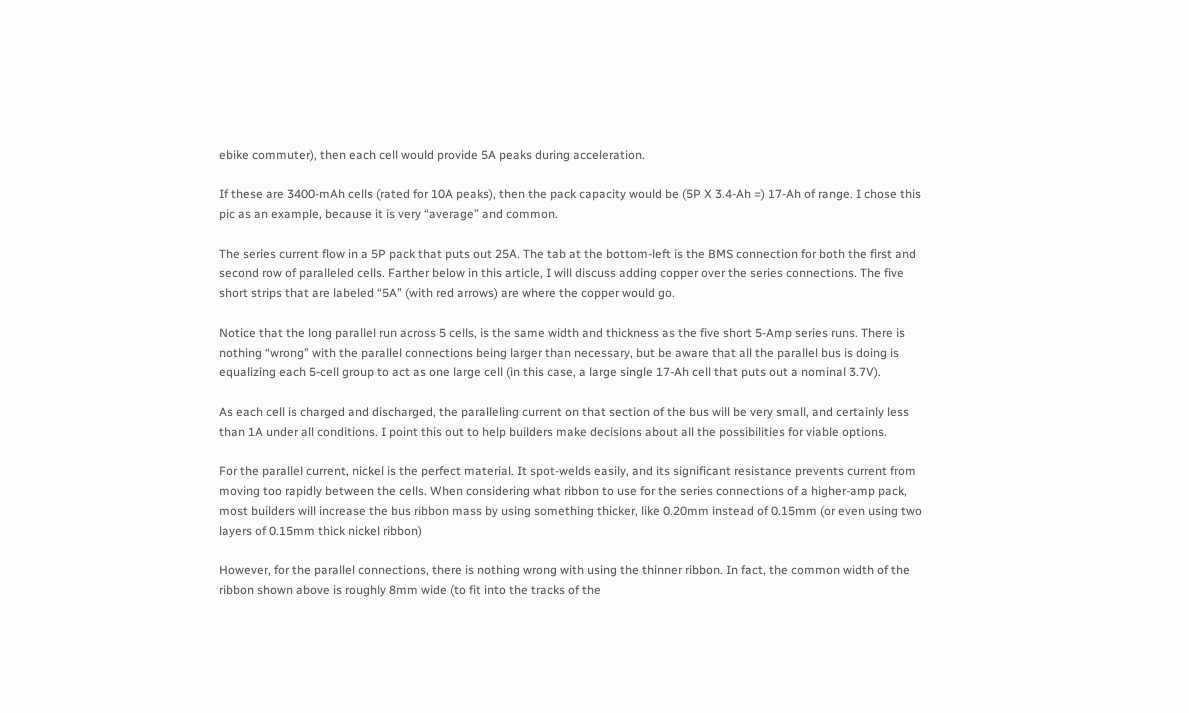ebike commuter), then each cell would provide 5A peaks during acceleration.

If these are 3400-mAh cells (rated for 10A peaks), then the pack capacity would be (5P X 3.4-Ah =) 17-Ah of range. I chose this pic as an example, because it is very “average” and common.

The series current flow in a 5P pack that puts out 25A. The tab at the bottom-left is the BMS connection for both the first and second row of paralleled cells. Farther below in this article, I will discuss adding copper over the series connections. The five short strips that are labeled “5A” (with red arrows) are where the copper would go.

Notice that the long parallel run across 5 cells, is the same width and thickness as the five short 5-Amp series runs. There is nothing “wrong” with the parallel connections being larger than necessary, but be aware that all the parallel bus is doing is equalizing each 5-cell group to act as one large cell (in this case, a large single 17-Ah cell that puts out a nominal 3.7V).

As each cell is charged and discharged, the paralleling current on that section of the bus will be very small, and certainly less than 1A under all conditions. I point this out to help builders make decisions about all the possibilities for viable options.

For the parallel current, nickel is the perfect material. It spot-welds easily, and its significant resistance prevents current from moving too rapidly between the cells. When considering what ribbon to use for the series connections of a higher-amp pack, most builders will increase the bus ribbon mass by using something thicker, like 0.20mm instead of 0.15mm (or even using two layers of 0.15mm thick nickel ribbon)

However, for the parallel connections, there is nothing wrong with using the thinner ribbon. In fact, the common width of the ribbon shown above is roughly 8mm wide (to fit into the tracks of the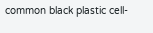common black plastic cell-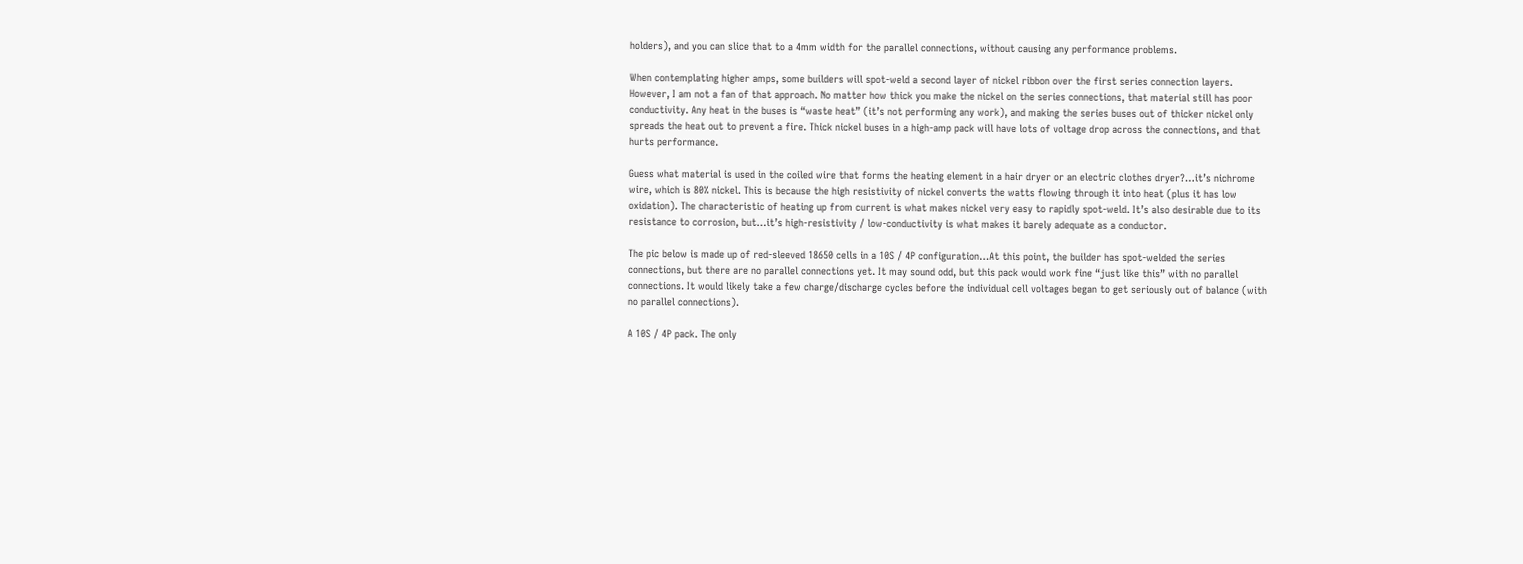holders), and you can slice that to a 4mm width for the parallel connections, without causing any performance problems.

When contemplating higher amps, some builders will spot-weld a second layer of nickel ribbon over the first series connection layers. However, I am not a fan of that approach. No matter how thick you make the nickel on the series connections, that material still has poor conductivity. Any heat in the buses is “waste heat” (it’s not performing any work), and making the series buses out of thicker nickel only spreads the heat out to prevent a fire. Thick nickel buses in a high-amp pack will have lots of voltage drop across the connections, and that hurts performance.

Guess what material is used in the coiled wire that forms the heating element in a hair dryer or an electric clothes dryer?…it’s nichrome wire, which is 80% nickel. This is because the high resistivity of nickel converts the watts flowing through it into heat (plus it has low oxidation). The characteristic of heating up from current is what makes nickel very easy to rapidly spot-weld. It’s also desirable due to its resistance to corrosion, but…it’s high-resistivity / low-conductivity is what makes it barely adequate as a conductor.

The pic below is made up of red-sleeved 18650 cells in a 10S / 4P configuration…At this point, the builder has spot-welded the series connections, but there are no parallel connections yet. It may sound odd, but this pack would work fine “just like this” with no parallel connections. It would likely take a few charge/discharge cycles before the individual cell voltages began to get seriously out of balance (with no parallel connections).

A 10S / 4P pack. The only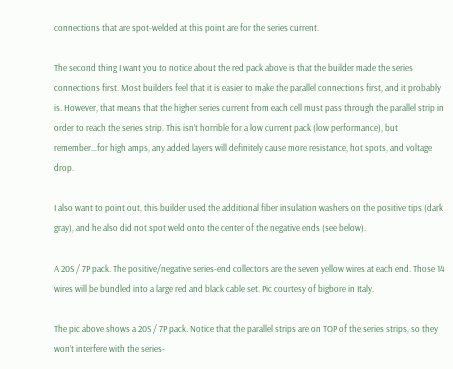connections that are spot-welded at this point are for the series current.

The second thing I want you to notice about the red pack above is that the builder made the series connections first. Most builders feel that it is easier to make the parallel connections first, and it probably is. However, that means that the higher series current from each cell must pass through the parallel strip in order to reach the series strip. This isn’t horrible for a low current pack (low performance), but remember…for high amps, any added layers will definitely cause more resistance, hot spots, and voltage drop.

I also want to point out, this builder used the additional fiber insulation washers on the positive tips (dark gray), and he also did not spot weld onto the center of the negative ends (see below).

A 20S / 7P pack. The positive/negative series-end collectors are the seven yellow wires at each end. Those 14 wires will be bundled into a large red and black cable set. Pic courtesy of bigbore in Italy.

The pic above shows a 20S / 7P pack. Notice that the parallel strips are on TOP of the series strips, so they won’t interfere with the series-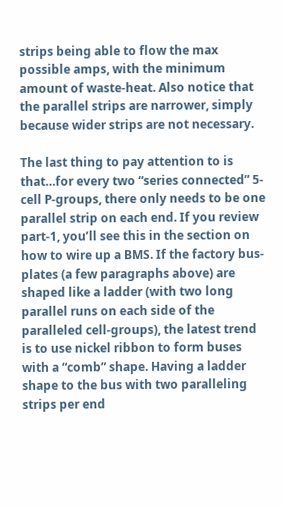strips being able to flow the max possible amps, with the minimum amount of waste-heat. Also notice that the parallel strips are narrower, simply because wider strips are not necessary.

The last thing to pay attention to is that…for every two “series connected” 5-cell P-groups, there only needs to be one parallel strip on each end. If you review part-1, you’ll see this in the section on how to wire up a BMS. If the factory bus-plates (a few paragraphs above) are shaped like a ladder (with two long parallel runs on each side of the paralleled cell-groups), the latest trend is to use nickel ribbon to form buses with a “comb” shape. Having a ladder shape to the bus with two paralleling strips per end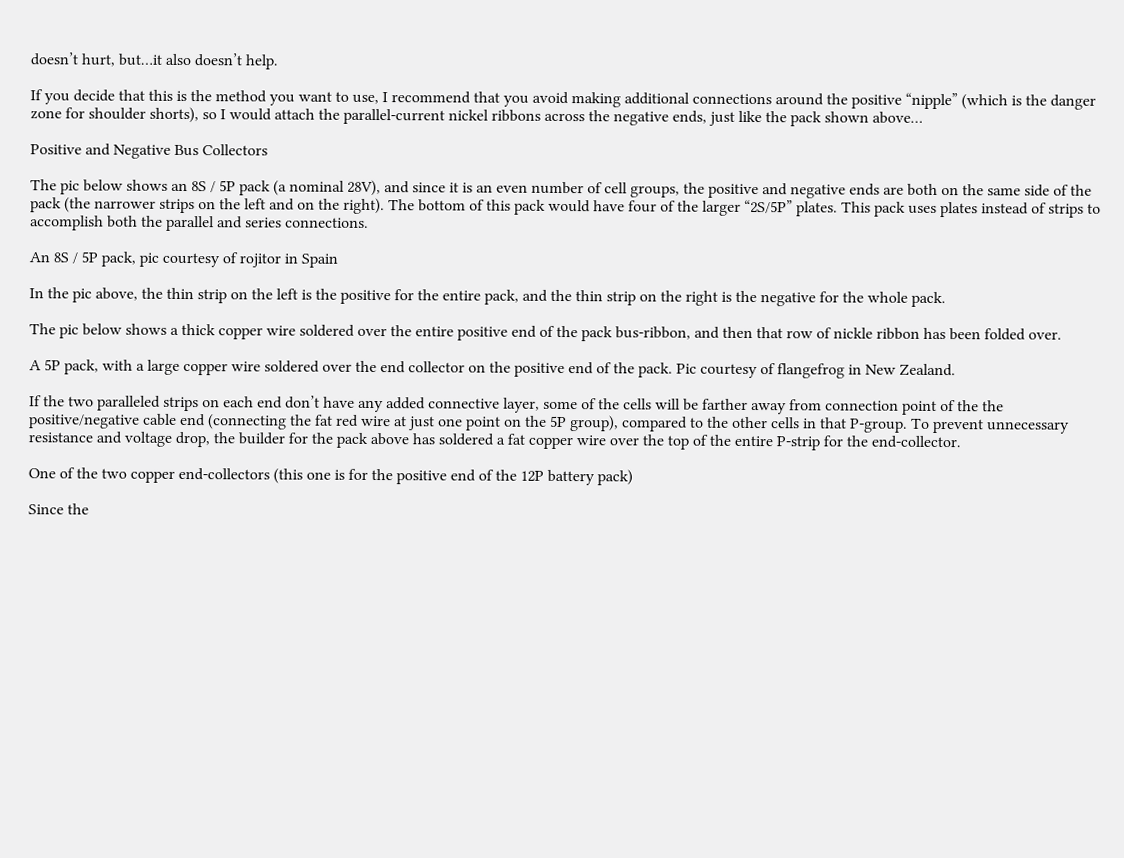doesn’t hurt, but…it also doesn’t help.

If you decide that this is the method you want to use, I recommend that you avoid making additional connections around the positive “nipple” (which is the danger zone for shoulder shorts), so I would attach the parallel-current nickel ribbons across the negative ends, just like the pack shown above…

Positive and Negative Bus Collectors

The pic below shows an 8S / 5P pack (a nominal 28V), and since it is an even number of cell groups, the positive and negative ends are both on the same side of the pack (the narrower strips on the left and on the right). The bottom of this pack would have four of the larger “2S/5P” plates. This pack uses plates instead of strips to accomplish both the parallel and series connections.

An 8S / 5P pack, pic courtesy of rojitor in Spain

In the pic above, the thin strip on the left is the positive for the entire pack, and the thin strip on the right is the negative for the whole pack.

The pic below shows a thick copper wire soldered over the entire positive end of the pack bus-ribbon, and then that row of nickle ribbon has been folded over.

A 5P pack, with a large copper wire soldered over the end collector on the positive end of the pack. Pic courtesy of flangefrog in New Zealand.

If the two paralleled strips on each end don’t have any added connective layer, some of the cells will be farther away from connection point of the the positive/negative cable end (connecting the fat red wire at just one point on the 5P group), compared to the other cells in that P-group. To prevent unnecessary resistance and voltage drop, the builder for the pack above has soldered a fat copper wire over the top of the entire P-strip for the end-collector.

One of the two copper end-collectors (this one is for the positive end of the 12P battery pack)

Since the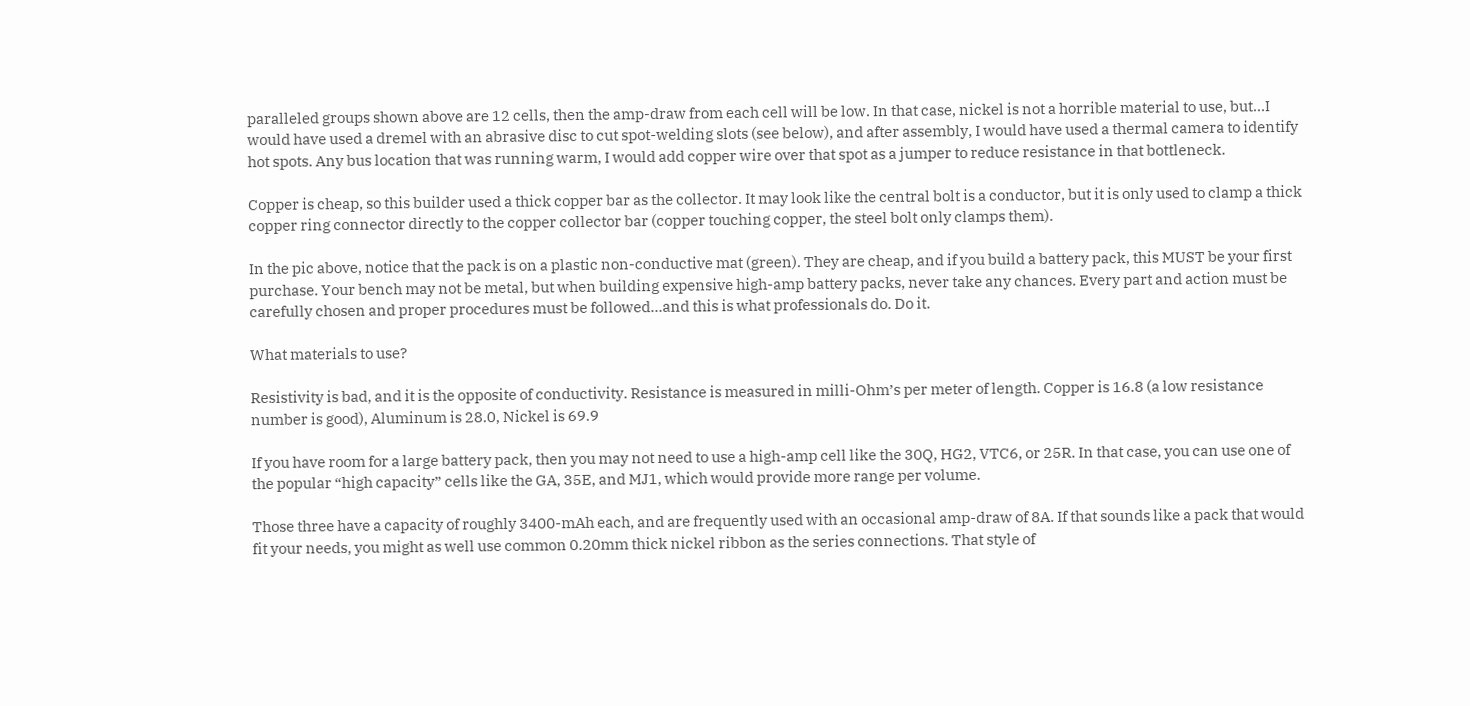paralleled groups shown above are 12 cells, then the amp-draw from each cell will be low. In that case, nickel is not a horrible material to use, but…I would have used a dremel with an abrasive disc to cut spot-welding slots (see below), and after assembly, I would have used a thermal camera to identify hot spots. Any bus location that was running warm, I would add copper wire over that spot as a jumper to reduce resistance in that bottleneck.

Copper is cheap, so this builder used a thick copper bar as the collector. It may look like the central bolt is a conductor, but it is only used to clamp a thick copper ring connector directly to the copper collector bar (copper touching copper, the steel bolt only clamps them).

In the pic above, notice that the pack is on a plastic non-conductive mat (green). They are cheap, and if you build a battery pack, this MUST be your first purchase. Your bench may not be metal, but when building expensive high-amp battery packs, never take any chances. Every part and action must be carefully chosen and proper procedures must be followed…and this is what professionals do. Do it.

What materials to use?

Resistivity is bad, and it is the opposite of conductivity. Resistance is measured in milli-Ohm’s per meter of length. Copper is 16.8 (a low resistance number is good), Aluminum is 28.0, Nickel is 69.9

If you have room for a large battery pack, then you may not need to use a high-amp cell like the 30Q, HG2, VTC6, or 25R. In that case, you can use one of the popular “high capacity” cells like the GA, 35E, and MJ1, which would provide more range per volume.

Those three have a capacity of roughly 3400-mAh each, and are frequently used with an occasional amp-draw of 8A. If that sounds like a pack that would fit your needs, you might as well use common 0.20mm thick nickel ribbon as the series connections. That style of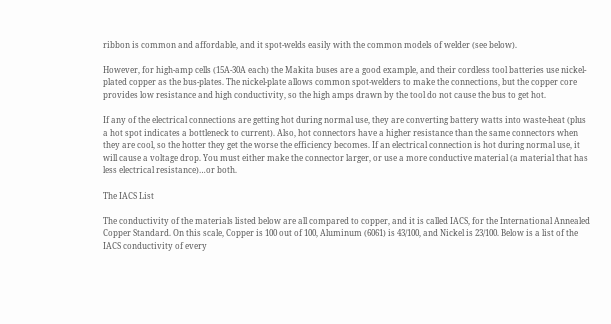ribbon is common and affordable, and it spot-welds easily with the common models of welder (see below).

However, for high-amp cells (15A-30A each) the Makita buses are a good example, and their cordless tool batteries use nickel-plated copper as the bus-plates. The nickel-plate allows common spot-welders to make the connections, but the copper core provides low resistance and high conductivity, so the high amps drawn by the tool do not cause the bus to get hot.

If any of the electrical connections are getting hot during normal use, they are converting battery watts into waste-heat (plus a hot spot indicates a bottleneck to current). Also, hot connectors have a higher resistance than the same connectors when they are cool, so the hotter they get the worse the efficiency becomes. If an electrical connection is hot during normal use, it will cause a voltage drop. You must either make the connector larger, or use a more conductive material (a material that has less electrical resistance)…or both.

The IACS List

The conductivity of the materials listed below are all compared to copper, and it is called IACS, for the International Annealed Copper Standard. On this scale, Copper is 100 out of 100, Aluminum (6061) is 43/100, and Nickel is 23/100. Below is a list of the IACS conductivity of every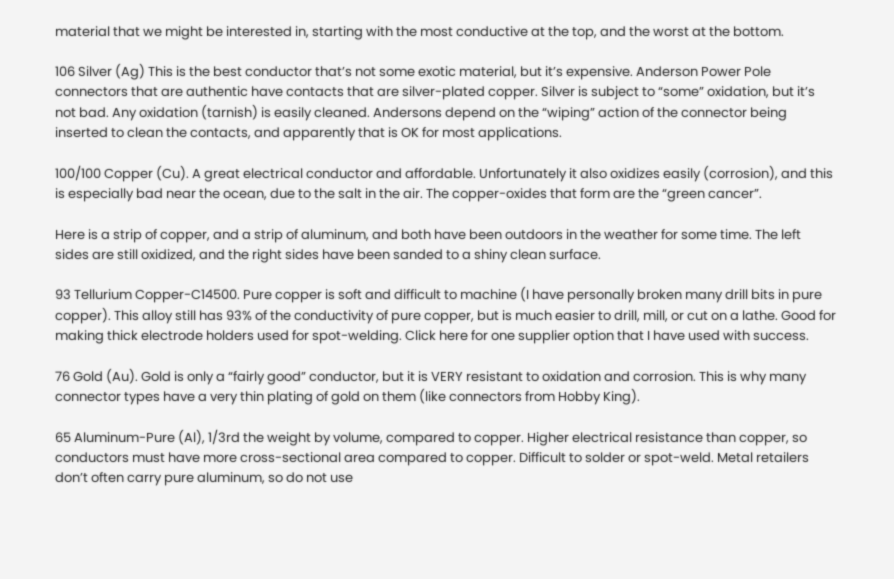material that we might be interested in, starting with the most conductive at the top, and the worst at the bottom.

106 Silver (Ag) This is the best conductor that’s not some exotic material, but it’s expensive. Anderson Power Pole connectors that are authentic have contacts that are silver-plated copper. Silver is subject to “some” oxidation, but it’s not bad. Any oxidation (tarnish) is easily cleaned. Andersons depend on the “wiping” action of the connector being inserted to clean the contacts, and apparently that is OK for most applications.

100/100 Copper (Cu). A great electrical conductor and affordable. Unfortunately it also oxidizes easily (corrosion), and this is especially bad near the ocean, due to the salt in the air. The copper-oxides that form are the “green cancer”.

Here is a strip of copper, and a strip of aluminum, and both have been outdoors in the weather for some time. The left sides are still oxidized, and the right sides have been sanded to a shiny clean surface.

93 Tellurium Copper-C14500. Pure copper is soft and difficult to machine (I have personally broken many drill bits in pure copper). This alloy still has 93% of the conductivity of pure copper, but is much easier to drill, mill, or cut on a lathe. Good for making thick electrode holders used for spot-welding. Click here for one supplier option that I have used with success.

76 Gold (Au). Gold is only a “fairly good” conductor, but it is VERY resistant to oxidation and corrosion. This is why many connector types have a very thin plating of gold on them (like connectors from Hobby King).

65 Aluminum-Pure (Al), 1/3rd the weight by volume, compared to copper. Higher electrical resistance than copper, so conductors must have more cross-sectional area compared to copper. Difficult to solder or spot-weld. Metal retailers don’t often carry pure aluminum, so do not use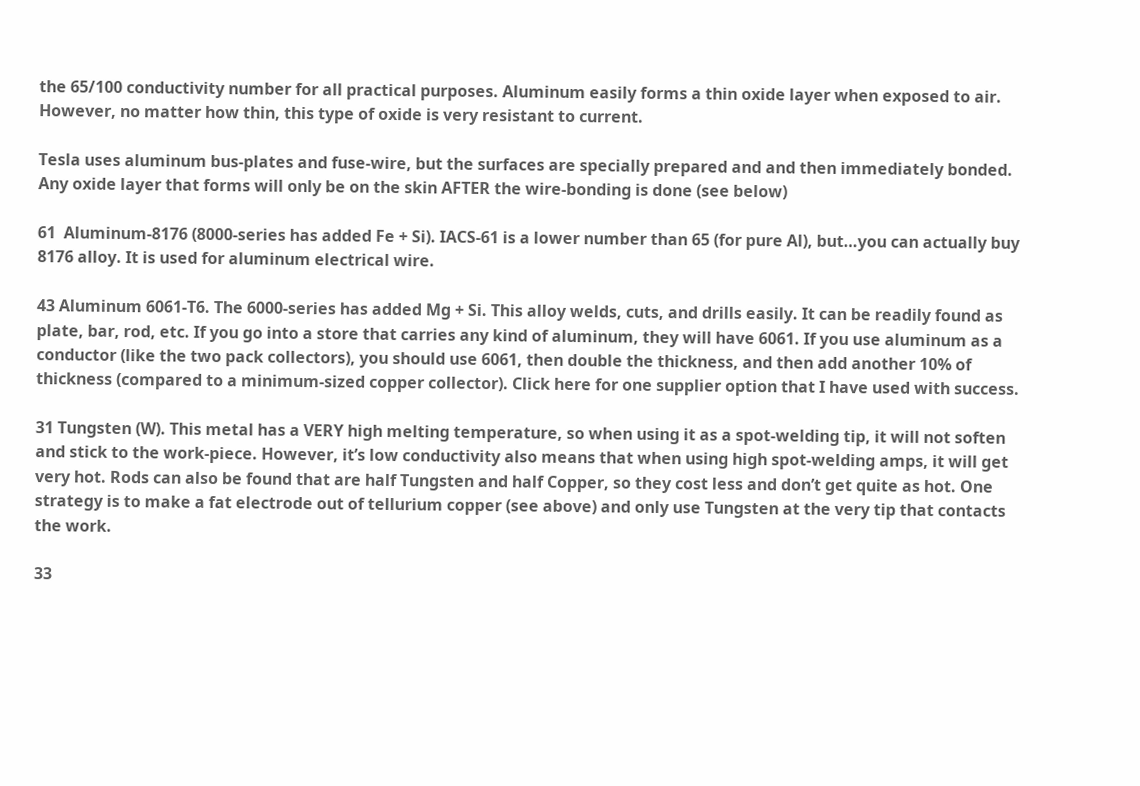the 65/100 conductivity number for all practical purposes. Aluminum easily forms a thin oxide layer when exposed to air. However, no matter how thin, this type of oxide is very resistant to current.

Tesla uses aluminum bus-plates and fuse-wire, but the surfaces are specially prepared and and then immediately bonded. Any oxide layer that forms will only be on the skin AFTER the wire-bonding is done (see below)

61  Aluminum-8176 (8000-series has added Fe + Si). IACS-61 is a lower number than 65 (for pure Al), but…you can actually buy 8176 alloy. It is used for aluminum electrical wire.

43 Aluminum 6061-T6. The 6000-series has added Mg + Si. This alloy welds, cuts, and drills easily. It can be readily found as plate, bar, rod, etc. If you go into a store that carries any kind of aluminum, they will have 6061. If you use aluminum as a conductor (like the two pack collectors), you should use 6061, then double the thickness, and then add another 10% of thickness (compared to a minimum-sized copper collector). Click here for one supplier option that I have used with success.

31 Tungsten (W). This metal has a VERY high melting temperature, so when using it as a spot-welding tip, it will not soften and stick to the work-piece. However, it’s low conductivity also means that when using high spot-welding amps, it will get very hot. Rods can also be found that are half Tungsten and half Copper, so they cost less and don’t get quite as hot. One strategy is to make a fat electrode out of tellurium copper (see above) and only use Tungsten at the very tip that contacts the work.

33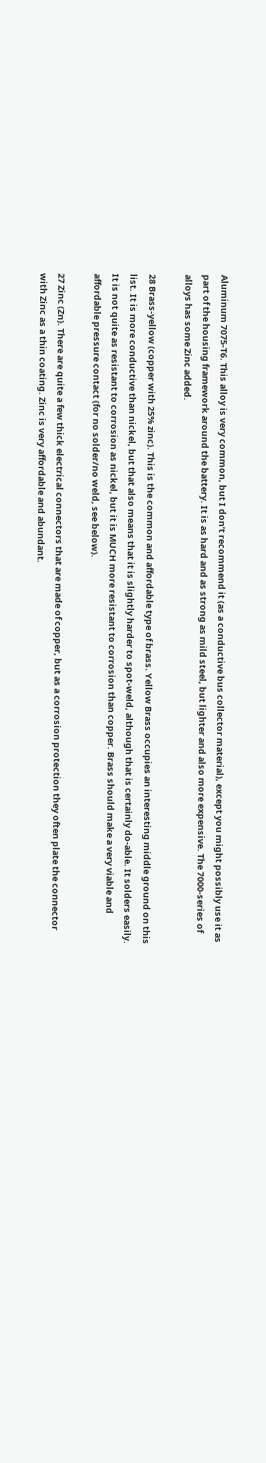Aluminum 7075-T6. This alloy is very common, but I don’t recommend it (as a conductive bus collector material), except you might possibly use it as part of the housing framework around the battery. It is as hard and as strong as mild steel, but lighter and also more expensive. The 7000-series of alloys has some Zinc added.

28 Brass-yellow (copper with 25% zinc). This is the common and affordable type of brass. Yellow Brass occupies an interesting middle ground on this list. It is more conductive than nickel, but that also means that it is slightly harder to spot-weld, although that is certainly do-able. It solders easily. It is not quite as resistant to corrosion as nickel, but it is MUCH more resistant to corrosion than copper. Brass should make a very viable and affordable pressure contact (for no solder/no weld, see below).

27 Zinc (Zn). There are quite a few thick electrical connectors that are made of copper, but as a corrosion protection they often plate the connector with Zinc as a thin coating. Zinc is very affordable and abundant.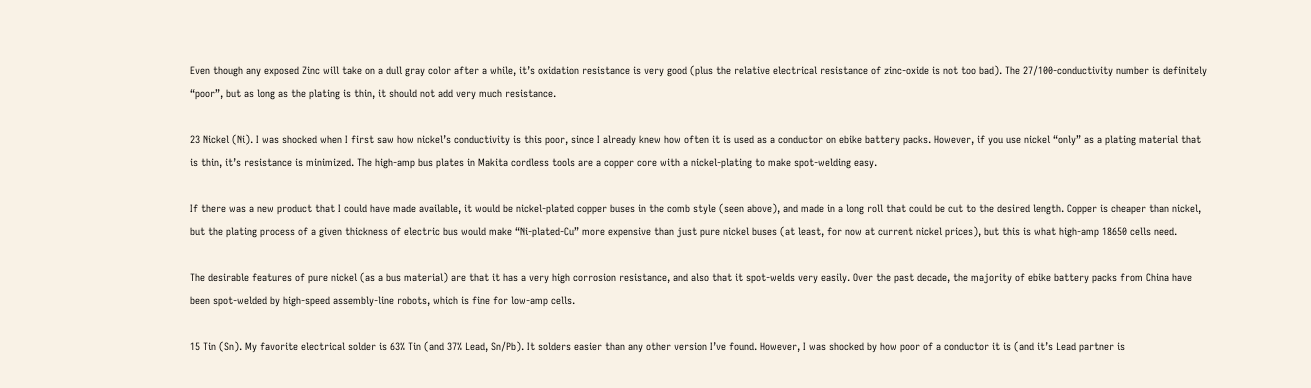Even though any exposed Zinc will take on a dull gray color after a while, it’s oxidation resistance is very good (plus the relative electrical resistance of zinc-oxide is not too bad). The 27/100-conductivity number is definitely “poor”, but as long as the plating is thin, it should not add very much resistance.

23 Nickel (Ni). I was shocked when I first saw how nickel’s conductivity is this poor, since I already knew how often it is used as a conductor on ebike battery packs. However, if you use nickel “only” as a plating material that is thin, it’s resistance is minimized. The high-amp bus plates in Makita cordless tools are a copper core with a nickel-plating to make spot-welding easy.

If there was a new product that I could have made available, it would be nickel-plated copper buses in the comb style (seen above), and made in a long roll that could be cut to the desired length. Copper is cheaper than nickel, but the plating process of a given thickness of electric bus would make “Ni-plated-Cu” more expensive than just pure nickel buses (at least, for now at current nickel prices), but this is what high-amp 18650 cells need.

The desirable features of pure nickel (as a bus material) are that it has a very high corrosion resistance, and also that it spot-welds very easily. Over the past decade, the majority of ebike battery packs from China have been spot-welded by high-speed assembly-line robots, which is fine for low-amp cells.

15 Tin (Sn). My favorite electrical solder is 63% Tin (and 37% Lead, Sn/Pb). It solders easier than any other version I’ve found. However, I was shocked by how poor of a conductor it is (and it’s Lead partner is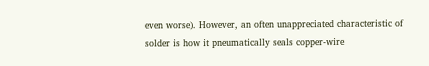even worse). However, an often unappreciated characteristic of solder is how it pneumatically seals copper-wire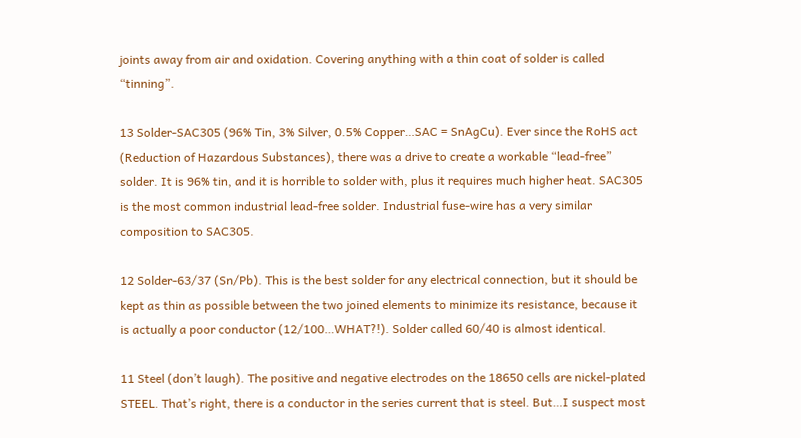joints away from air and oxidation. Covering anything with a thin coat of solder is called “tinning”.

13 Solder-SAC305 (96% Tin, 3% Silver, 0.5% Copper…SAC = SnAgCu). Ever since the RoHS act (Reduction of Hazardous Substances), there was a drive to create a workable “lead-free” solder. It is 96% tin, and it is horrible to solder with, plus it requires much higher heat. SAC305 is the most common industrial lead-free solder. Industrial fuse-wire has a very similar composition to SAC305.

12 Solder-63/37 (Sn/Pb). This is the best solder for any electrical connection, but it should be kept as thin as possible between the two joined elements to minimize its resistance, because it is actually a poor conductor (12/100…WHAT?!). Solder called 60/40 is almost identical.

11 Steel (don’t laugh). The positive and negative electrodes on the 18650 cells are nickel-plated STEEL. That’s right, there is a conductor in the series current that is steel. But…I suspect most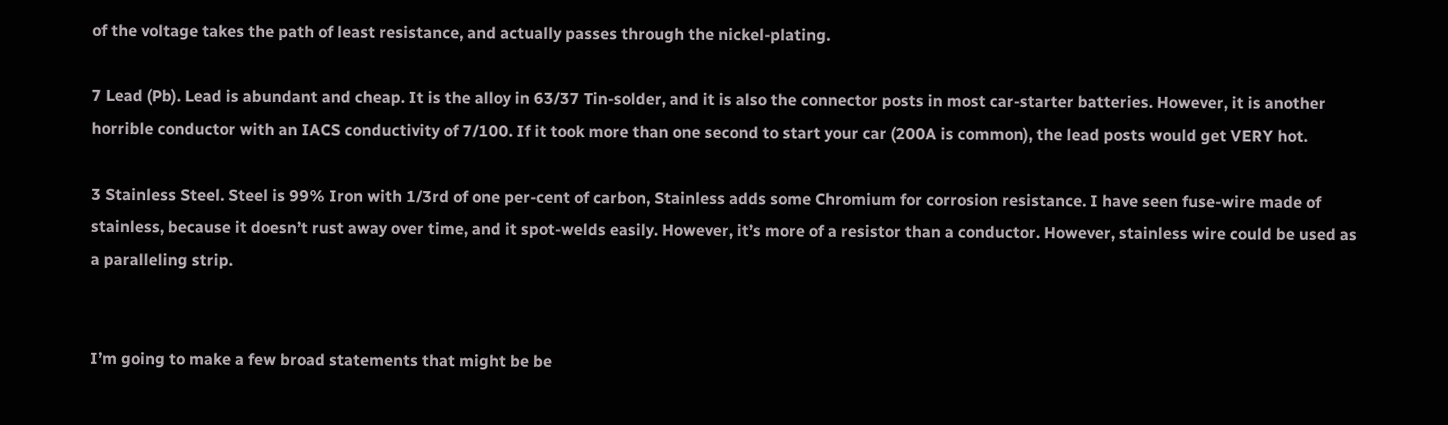of the voltage takes the path of least resistance, and actually passes through the nickel-plating.

7 Lead (Pb). Lead is abundant and cheap. It is the alloy in 63/37 Tin-solder, and it is also the connector posts in most car-starter batteries. However, it is another horrible conductor with an IACS conductivity of 7/100. If it took more than one second to start your car (200A is common), the lead posts would get VERY hot.

3 Stainless Steel. Steel is 99% Iron with 1/3rd of one per-cent of carbon, Stainless adds some Chromium for corrosion resistance. I have seen fuse-wire made of stainless, because it doesn’t rust away over time, and it spot-welds easily. However, it’s more of a resistor than a conductor. However, stainless wire could be used as a paralleling strip.


I’m going to make a few broad statements that might be be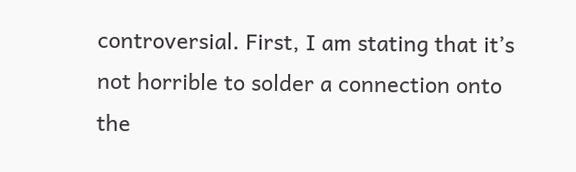controversial. First, I am stating that it’s not horrible to solder a connection onto the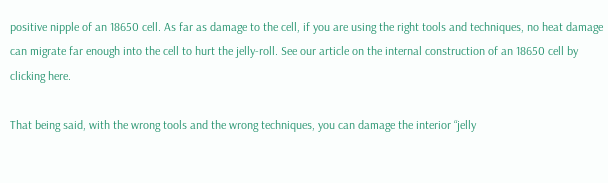positive nipple of an 18650 cell. As far as damage to the cell, if you are using the right tools and techniques, no heat damage can migrate far enough into the cell to hurt the jelly-roll. See our article on the internal construction of an 18650 cell by clicking here.

That being said, with the wrong tools and the wrong techniques, you can damage the interior “jelly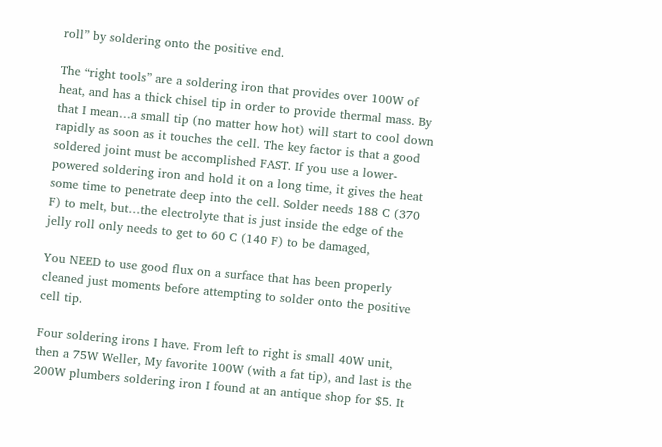roll” by soldering onto the positive end.

The “right tools” are a soldering iron that provides over 100W of heat, and has a thick chisel tip in order to provide thermal mass. By that I mean…a small tip (no matter how hot) will start to cool down rapidly as soon as it touches the cell. The key factor is that a good soldered joint must be accomplished FAST. If you use a lower-powered soldering iron and hold it on a long time, it gives the heat some time to penetrate deep into the cell. Solder needs 188 C (370 F) to melt, but…the electrolyte that is just inside the edge of the jelly roll only needs to get to 60 C (140 F) to be damaged,

You NEED to use good flux on a surface that has been properly cleaned just moments before attempting to solder onto the positive cell tip.

Four soldering irons I have. From left to right is small 40W unit, then a 75W Weller, My favorite 100W (with a fat tip), and last is the 200W plumbers soldering iron I found at an antique shop for $5. It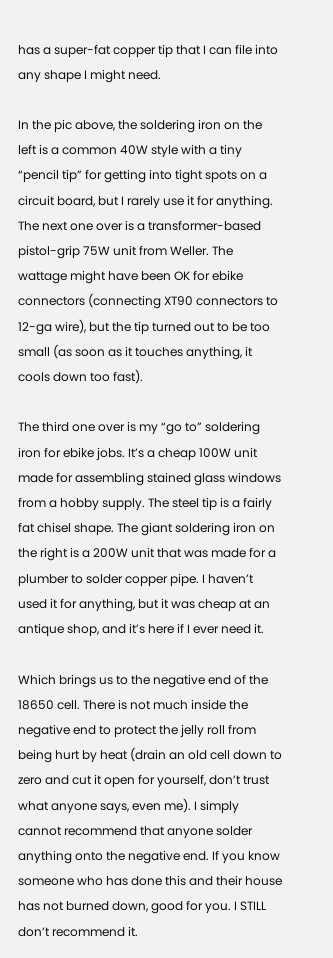has a super-fat copper tip that I can file into any shape I might need.

In the pic above, the soldering iron on the left is a common 40W style with a tiny “pencil tip” for getting into tight spots on a circuit board, but I rarely use it for anything. The next one over is a transformer-based pistol-grip 75W unit from Weller. The wattage might have been OK for ebike connectors (connecting XT90 connectors to 12-ga wire), but the tip turned out to be too small (as soon as it touches anything, it cools down too fast).

The third one over is my “go to” soldering iron for ebike jobs. It’s a cheap 100W unit made for assembling stained glass windows from a hobby supply. The steel tip is a fairly fat chisel shape. The giant soldering iron on the right is a 200W unit that was made for a plumber to solder copper pipe. I haven’t used it for anything, but it was cheap at an antique shop, and it’s here if I ever need it.

Which brings us to the negative end of the 18650 cell. There is not much inside the negative end to protect the jelly roll from being hurt by heat (drain an old cell down to zero and cut it open for yourself, don’t trust what anyone says, even me). I simply cannot recommend that anyone solder anything onto the negative end. If you know someone who has done this and their house has not burned down, good for you. I STILL don’t recommend it.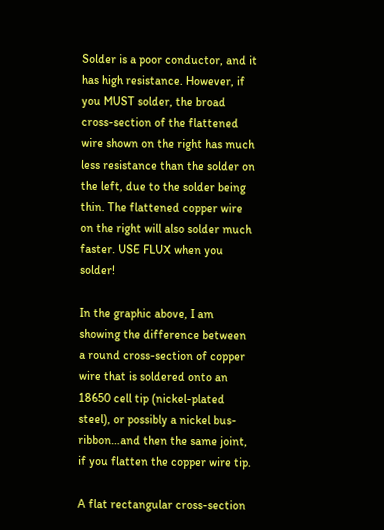Solder is a poor conductor, and it has high resistance. However, if you MUST solder, the broad cross-section of the flattened wire shown on the right has much less resistance than the solder on the left, due to the solder being thin. The flattened copper wire on the right will also solder much faster. USE FLUX when you solder!

In the graphic above, I am showing the difference between a round cross-section of copper wire that is soldered onto an 18650 cell tip (nickel-plated steel), or possibly a nickel bus-ribbon…and then the same joint, if you flatten the copper wire tip.

A flat rectangular cross-section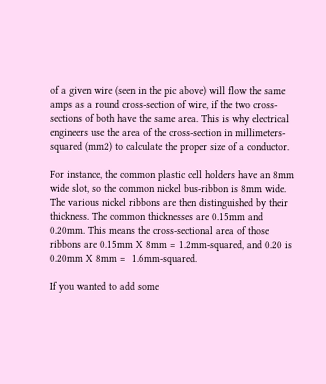of a given wire (seen in the pic above) will flow the same amps as a round cross-section of wire, if the two cross-sections of both have the same area. This is why electrical engineers use the area of the cross-section in millimeters-squared (mm2) to calculate the proper size of a conductor.

For instance, the common plastic cell holders have an 8mm wide slot, so the common nickel bus-ribbon is 8mm wide. The various nickel ribbons are then distinguished by their thickness. The common thicknesses are 0.15mm and 0.20mm. This means the cross-sectional area of those ribbons are 0.15mm X 8mm = 1.2mm-squared, and 0.20 is 0.20mm X 8mm =  1.6mm-squared.

If you wanted to add some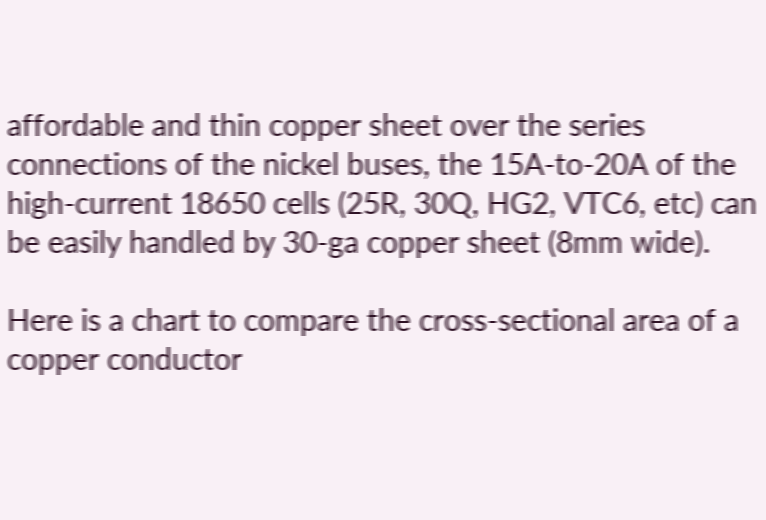affordable and thin copper sheet over the series connections of the nickel buses, the 15A-to-20A of the high-current 18650 cells (25R, 30Q, HG2, VTC6, etc) can be easily handled by 30-ga copper sheet (8mm wide).

Here is a chart to compare the cross-sectional area of a copper conductor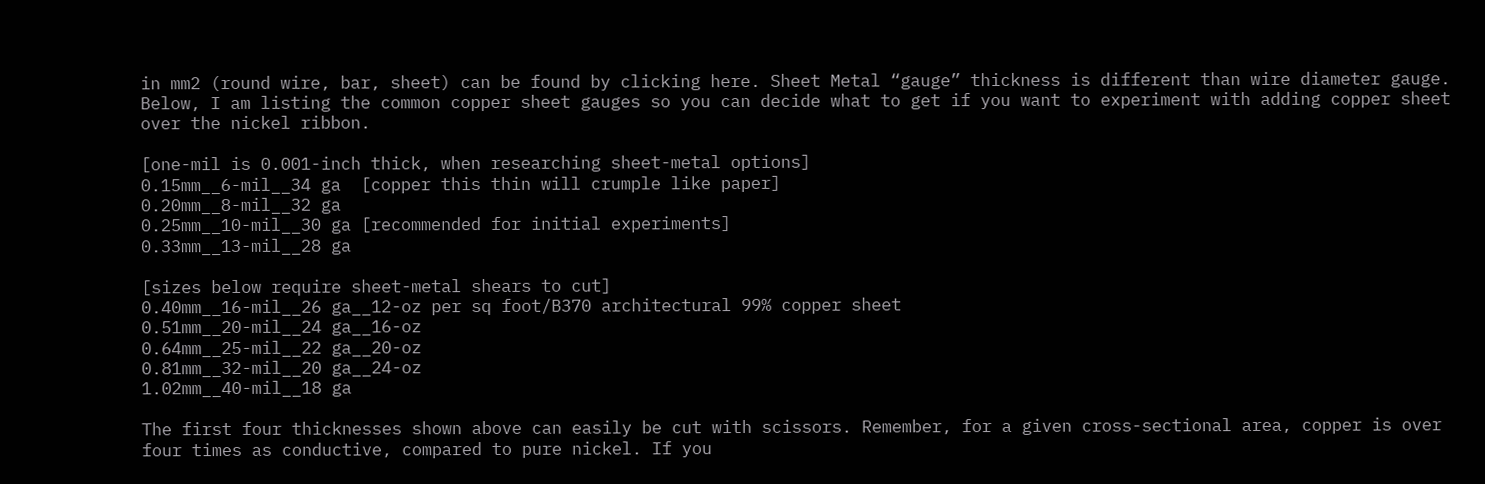in mm2 (round wire, bar, sheet) can be found by clicking here. Sheet Metal “gauge” thickness is different than wire diameter gauge. Below, I am listing the common copper sheet gauges so you can decide what to get if you want to experiment with adding copper sheet over the nickel ribbon.

[one-mil is 0.001-inch thick, when researching sheet-metal options]
0.15mm__6-mil__34 ga  [copper this thin will crumple like paper]
0.20mm__8-mil__32 ga
0.25mm__10-mil__30 ga [recommended for initial experiments]
0.33mm__13-mil__28 ga

[sizes below require sheet-metal shears to cut]
0.40mm__16-mil__26 ga__12-oz per sq foot/B370 architectural 99% copper sheet
0.51mm__20-mil__24 ga__16-oz
0.64mm__25-mil__22 ga__20-oz
0.81mm__32-mil__20 ga__24-oz
1.02mm__40-mil__18 ga

The first four thicknesses shown above can easily be cut with scissors. Remember, for a given cross-sectional area, copper is over four times as conductive, compared to pure nickel. If you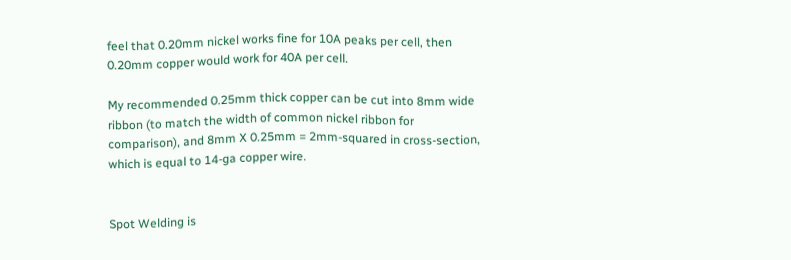feel that 0.20mm nickel works fine for 10A peaks per cell, then 0.20mm copper would work for 40A per cell.

My recommended 0.25mm thick copper can be cut into 8mm wide ribbon (to match the width of common nickel ribbon for comparison), and 8mm X 0.25mm = 2mm-squared in cross-section, which is equal to 14-ga copper wire.


Spot Welding is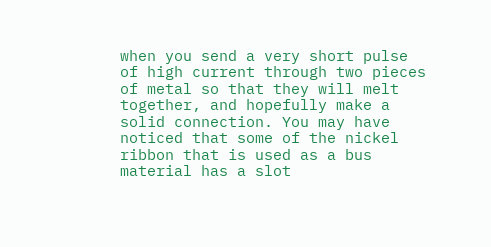when you send a very short pulse of high current through two pieces of metal so that they will melt together, and hopefully make a solid connection. You may have noticed that some of the nickel ribbon that is used as a bus material has a slot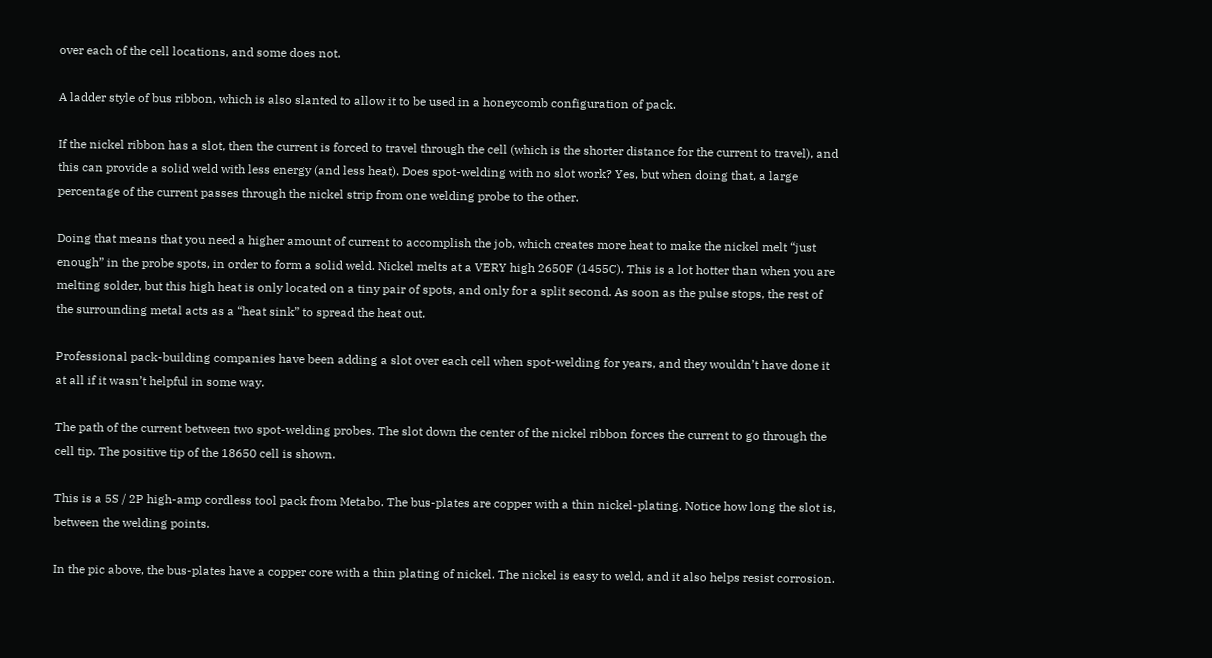over each of the cell locations, and some does not.

A ladder style of bus ribbon, which is also slanted to allow it to be used in a honeycomb configuration of pack.

If the nickel ribbon has a slot, then the current is forced to travel through the cell (which is the shorter distance for the current to travel), and this can provide a solid weld with less energy (and less heat). Does spot-welding with no slot work? Yes, but when doing that, a large percentage of the current passes through the nickel strip from one welding probe to the other.

Doing that means that you need a higher amount of current to accomplish the job, which creates more heat to make the nickel melt “just enough” in the probe spots, in order to form a solid weld. Nickel melts at a VERY high 2650F (1455C). This is a lot hotter than when you are melting solder, but this high heat is only located on a tiny pair of spots, and only for a split second. As soon as the pulse stops, the rest of the surrounding metal acts as a “heat sink” to spread the heat out.

Professional pack-building companies have been adding a slot over each cell when spot-welding for years, and they wouldn’t have done it at all if it wasn’t helpful in some way.

The path of the current between two spot-welding probes. The slot down the center of the nickel ribbon forces the current to go through the cell tip. The positive tip of the 18650 cell is shown.

This is a 5S / 2P high-amp cordless tool pack from Metabo. The bus-plates are copper with a thin nickel-plating. Notice how long the slot is, between the welding points.

In the pic above, the bus-plates have a copper core with a thin plating of nickel. The nickel is easy to weld, and it also helps resist corrosion.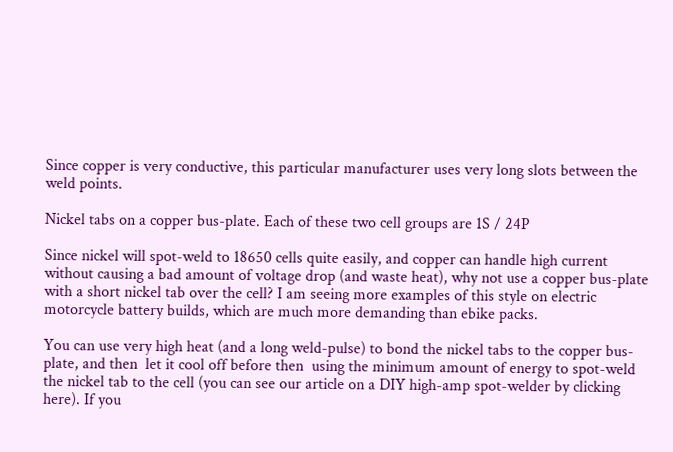Since copper is very conductive, this particular manufacturer uses very long slots between the weld points.

Nickel tabs on a copper bus-plate. Each of these two cell groups are 1S / 24P

Since nickel will spot-weld to 18650 cells quite easily, and copper can handle high current without causing a bad amount of voltage drop (and waste heat), why not use a copper bus-plate with a short nickel tab over the cell? I am seeing more examples of this style on electric motorcycle battery builds, which are much more demanding than ebike packs.

You can use very high heat (and a long weld-pulse) to bond the nickel tabs to the copper bus-plate, and then  let it cool off before then  using the minimum amount of energy to spot-weld the nickel tab to the cell (you can see our article on a DIY high-amp spot-welder by clicking here). If you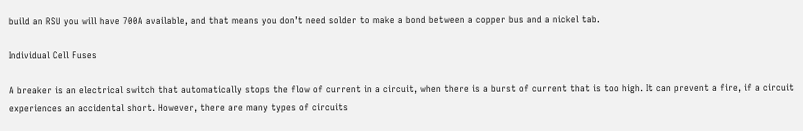build an RSU you will have 700A available, and that means you don’t need solder to make a bond between a copper bus and a nickel tab.

Individual Cell Fuses

A breaker is an electrical switch that automatically stops the flow of current in a circuit, when there is a burst of current that is too high. It can prevent a fire, if a circuit experiences an accidental short. However, there are many types of circuits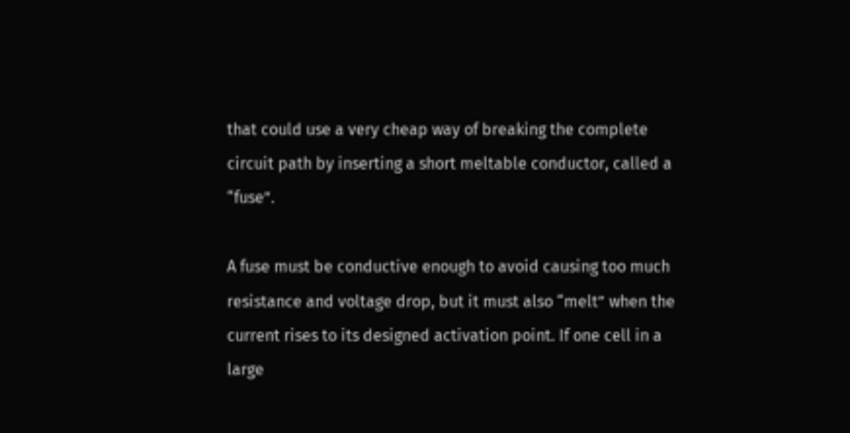that could use a very cheap way of breaking the complete circuit path by inserting a short meltable conductor, called a “fuse”.

A fuse must be conductive enough to avoid causing too much resistance and voltage drop, but it must also “melt” when the current rises to its designed activation point. If one cell in a large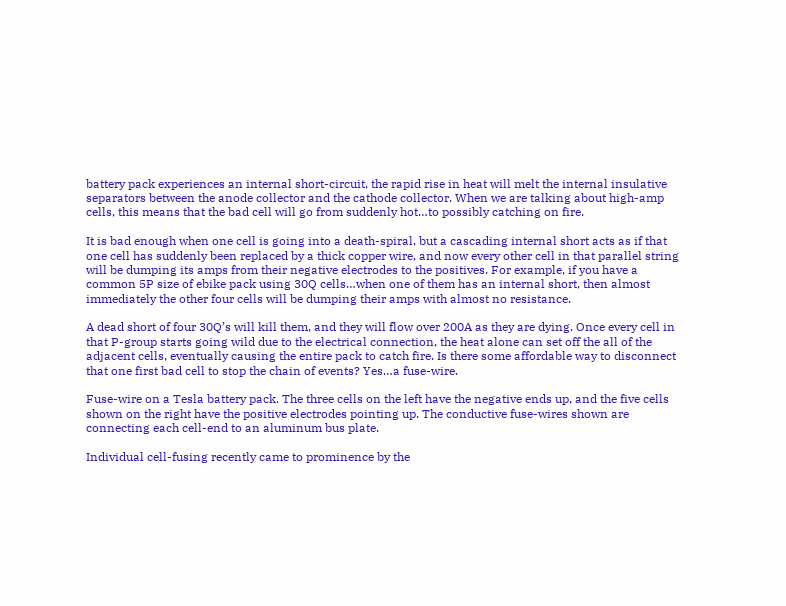battery pack experiences an internal short-circuit, the rapid rise in heat will melt the internal insulative separators between the anode collector and the cathode collector. When we are talking about high-amp cells, this means that the bad cell will go from suddenly hot…to possibly catching on fire.

It is bad enough when one cell is going into a death-spiral, but a cascading internal short acts as if that one cell has suddenly been replaced by a thick copper wire, and now every other cell in that parallel string will be dumping its amps from their negative electrodes to the positives. For example, if you have a common 5P size of ebike pack using 30Q cells…when one of them has an internal short, then almost immediately the other four cells will be dumping their amps with almost no resistance.

A dead short of four 30Q’s will kill them, and they will flow over 200A as they are dying. Once every cell in that P-group starts going wild due to the electrical connection, the heat alone can set off the all of the adjacent cells, eventually causing the entire pack to catch fire. Is there some affordable way to disconnect that one first bad cell to stop the chain of events? Yes…a fuse-wire.

Fuse-wire on a Tesla battery pack. The three cells on the left have the negative ends up, and the five cells shown on the right have the positive electrodes pointing up. The conductive fuse-wires shown are connecting each cell-end to an aluminum bus plate.

Individual cell-fusing recently came to prominence by the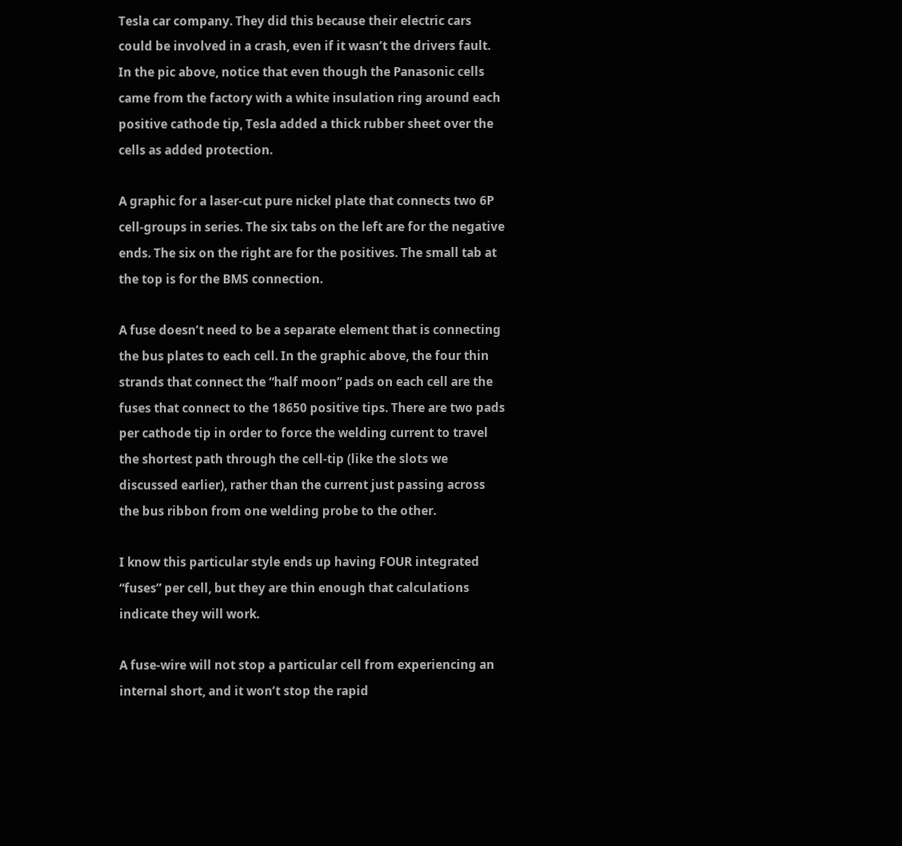Tesla car company. They did this because their electric cars could be involved in a crash, even if it wasn’t the drivers fault. In the pic above, notice that even though the Panasonic cells came from the factory with a white insulation ring around each positive cathode tip, Tesla added a thick rubber sheet over the cells as added protection.

A graphic for a laser-cut pure nickel plate that connects two 6P cell-groups in series. The six tabs on the left are for the negative ends. The six on the right are for the positives. The small tab at the top is for the BMS connection.

A fuse doesn’t need to be a separate element that is connecting the bus plates to each cell. In the graphic above, the four thin strands that connect the “half moon” pads on each cell are the fuses that connect to the 18650 positive tips. There are two pads per cathode tip in order to force the welding current to travel the shortest path through the cell-tip (like the slots we discussed earlier), rather than the current just passing across the bus ribbon from one welding probe to the other.

I know this particular style ends up having FOUR integrated “fuses” per cell, but they are thin enough that calculations indicate they will work.

A fuse-wire will not stop a particular cell from experiencing an internal short, and it won’t stop the rapid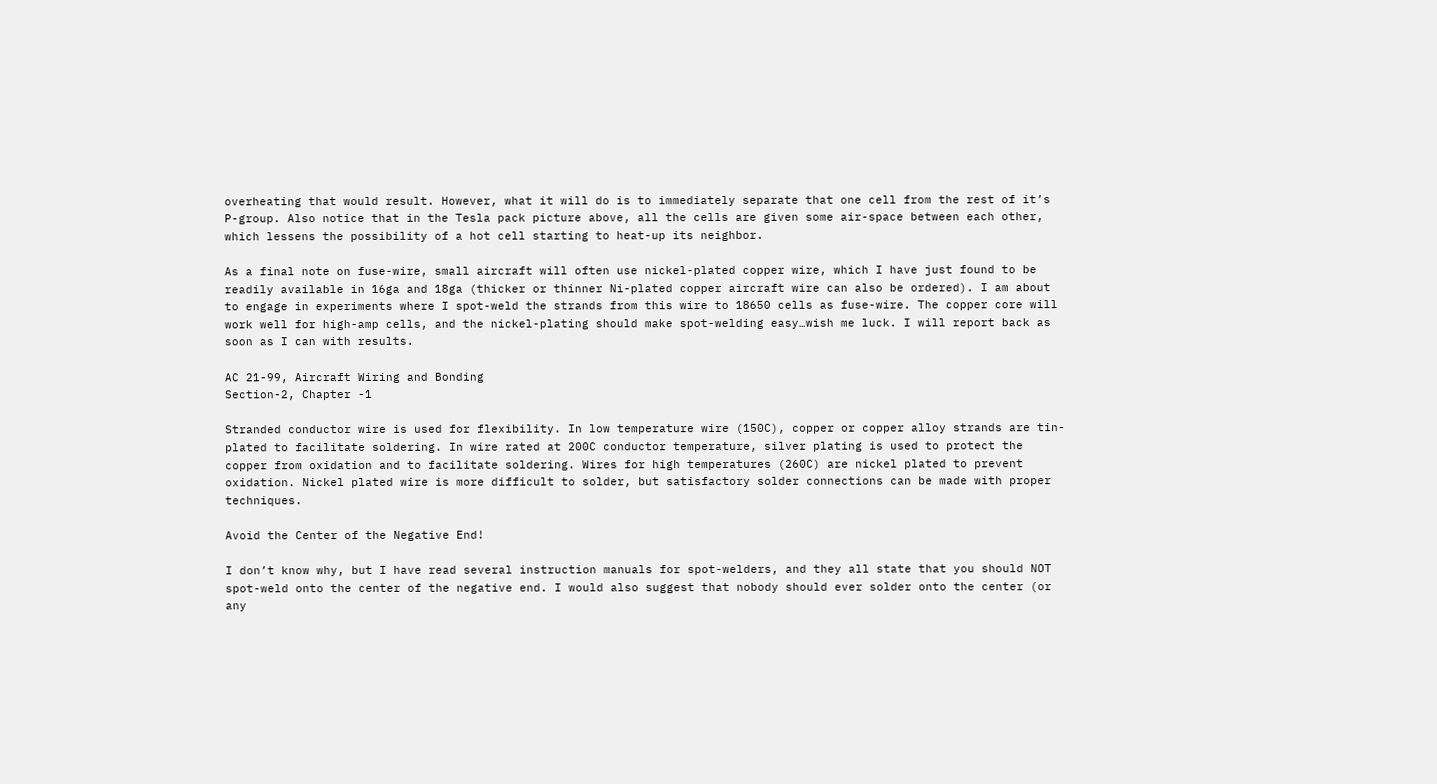overheating that would result. However, what it will do is to immediately separate that one cell from the rest of it’s P-group. Also notice that in the Tesla pack picture above, all the cells are given some air-space between each other, which lessens the possibility of a hot cell starting to heat-up its neighbor.

As a final note on fuse-wire, small aircraft will often use nickel-plated copper wire, which I have just found to be readily available in 16ga and 18ga (thicker or thinner Ni-plated copper aircraft wire can also be ordered). I am about to engage in experiments where I spot-weld the strands from this wire to 18650 cells as fuse-wire. The copper core will work well for high-amp cells, and the nickel-plating should make spot-welding easy…wish me luck. I will report back as soon as I can with results.

AC 21-99, Aircraft Wiring and Bonding
Section-2, Chapter -1

Stranded conductor wire is used for flexibility. In low temperature wire (150C), copper or copper alloy strands are tin-plated to facilitate soldering. In wire rated at 200C conductor temperature, silver plating is used to protect the copper from oxidation and to facilitate soldering. Wires for high temperatures (260C) are nickel plated to prevent oxidation. Nickel plated wire is more difficult to solder, but satisfactory solder connections can be made with proper techniques.

Avoid the Center of the Negative End!

I don’t know why, but I have read several instruction manuals for spot-welders, and they all state that you should NOT spot-weld onto the center of the negative end. I would also suggest that nobody should ever solder onto the center (or any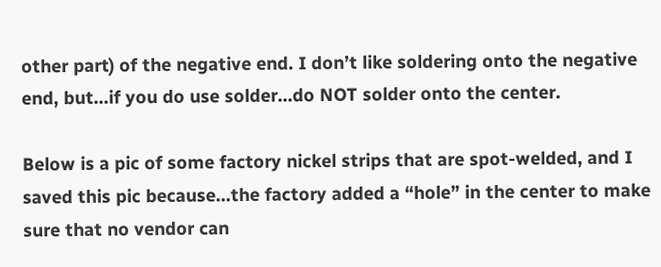other part) of the negative end. I don’t like soldering onto the negative end, but…if you do use solder…do NOT solder onto the center.

Below is a pic of some factory nickel strips that are spot-welded, and I saved this pic because…the factory added a “hole” in the center to make sure that no vendor can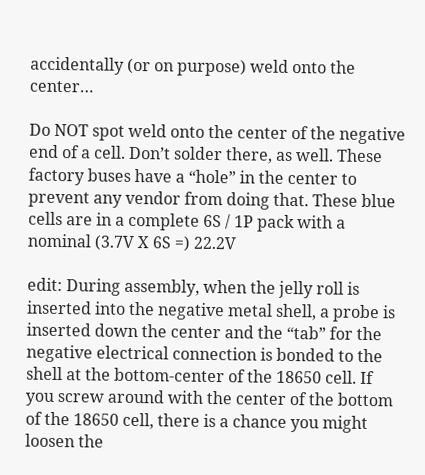accidentally (or on purpose) weld onto the center…

Do NOT spot weld onto the center of the negative end of a cell. Don’t solder there, as well. These factory buses have a “hole” in the center to prevent any vendor from doing that. These blue cells are in a complete 6S / 1P pack with a nominal (3.7V X 6S =) 22.2V

edit: During assembly, when the jelly roll is inserted into the negative metal shell, a probe is inserted down the center and the “tab” for the negative electrical connection is bonded to the shell at the bottom-center of the 18650 cell. If you screw around with the center of the bottom of the 18650 cell, there is a chance you might loosen the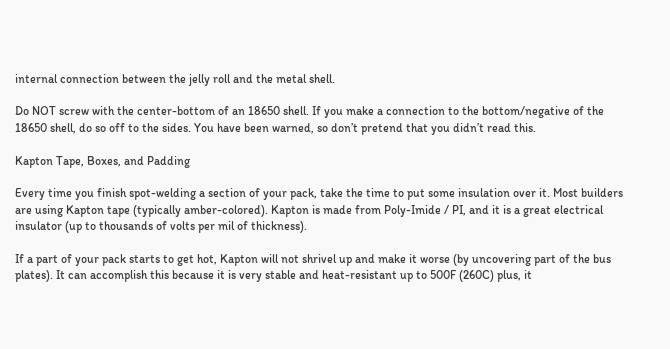internal connection between the jelly roll and the metal shell.

Do NOT screw with the center-bottom of an 18650 shell. If you make a connection to the bottom/negative of the 18650 shell, do so off to the sides. You have been warned, so don’t pretend that you didn’t read this.

Kapton Tape, Boxes, and Padding

Every time you finish spot-welding a section of your pack, take the time to put some insulation over it. Most builders are using Kapton tape (typically amber-colored). Kapton is made from Poly-Imide / PI, and it is a great electrical insulator (up to thousands of volts per mil of thickness).

If a part of your pack starts to get hot, Kapton will not shrivel up and make it worse (by uncovering part of the bus plates). It can accomplish this because it is very stable and heat-resistant up to 500F (260C) plus, it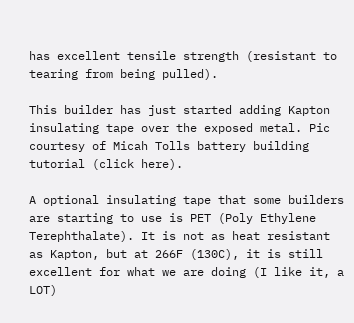has excellent tensile strength (resistant to tearing from being pulled).

This builder has just started adding Kapton insulating tape over the exposed metal. Pic courtesy of Micah Tolls battery building tutorial (click here).

A optional insulating tape that some builders are starting to use is PET (Poly Ethylene Terephthalate). It is not as heat resistant as Kapton, but at 266F (130C), it is still excellent for what we are doing (I like it, a LOT)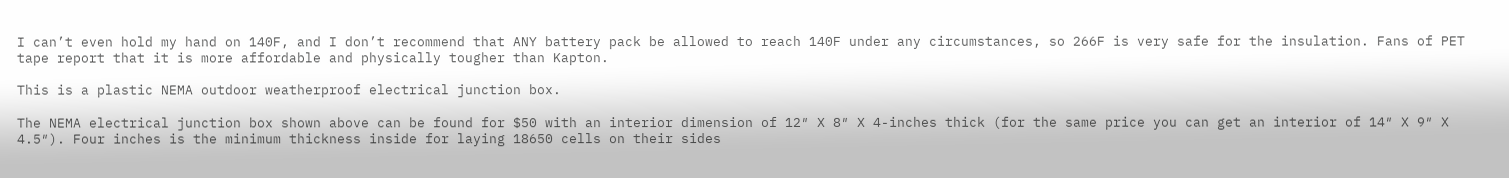I can’t even hold my hand on 140F, and I don’t recommend that ANY battery pack be allowed to reach 140F under any circumstances, so 266F is very safe for the insulation. Fans of PET tape report that it is more affordable and physically tougher than Kapton.

This is a plastic NEMA outdoor weatherproof electrical junction box.

The NEMA electrical junction box shown above can be found for $50 with an interior dimension of 12″ X 8″ X 4-inches thick (for the same price you can get an interior of 14″ X 9″ X 4.5″). Four inches is the minimum thickness inside for laying 18650 cells on their sides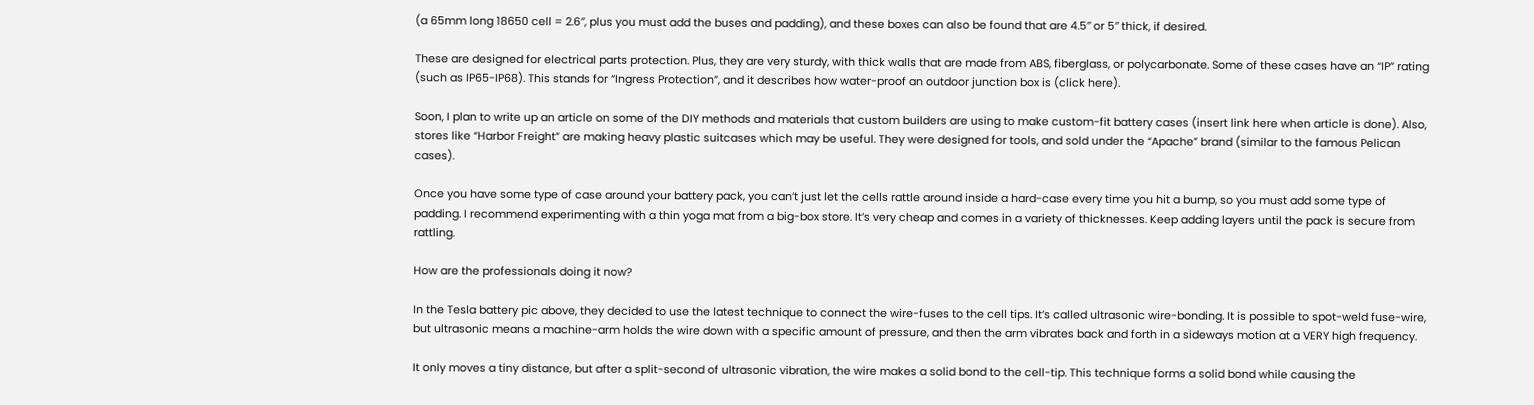(a 65mm long 18650 cell = 2.6″, plus you must add the buses and padding), and these boxes can also be found that are 4.5″ or 5″ thick, if desired.

These are designed for electrical parts protection. Plus, they are very sturdy, with thick walls that are made from ABS, fiberglass, or polycarbonate. Some of these cases have an “IP” rating (such as IP65-IP68). This stands for “Ingress Protection”, and it describes how water-proof an outdoor junction box is (click here).

Soon, I plan to write up an article on some of the DIY methods and materials that custom builders are using to make custom-fit battery cases (insert link here when article is done). Also, stores like “Harbor Freight” are making heavy plastic suitcases which may be useful. They were designed for tools, and sold under the “Apache” brand (similar to the famous Pelican cases).

Once you have some type of case around your battery pack, you can’t just let the cells rattle around inside a hard-case every time you hit a bump, so you must add some type of padding. I recommend experimenting with a thin yoga mat from a big-box store. It’s very cheap and comes in a variety of thicknesses. Keep adding layers until the pack is secure from rattling.

How are the professionals doing it now?

In the Tesla battery pic above, they decided to use the latest technique to connect the wire-fuses to the cell tips. It’s called ultrasonic wire-bonding. It is possible to spot-weld fuse-wire, but ultrasonic means a machine-arm holds the wire down with a specific amount of pressure, and then the arm vibrates back and forth in a sideways motion at a VERY high frequency.

It only moves a tiny distance, but after a split-second of ultrasonic vibration, the wire makes a solid bond to the cell-tip. This technique forms a solid bond while causing the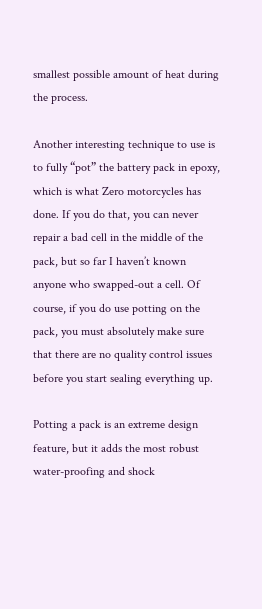smallest possible amount of heat during the process.

Another interesting technique to use is to fully “pot” the battery pack in epoxy, which is what Zero motorcycles has done. If you do that, you can never repair a bad cell in the middle of the pack, but so far I haven’t known anyone who swapped-out a cell. Of course, if you do use potting on the pack, you must absolutely make sure that there are no quality control issues before you start sealing everything up.

Potting a pack is an extreme design feature, but it adds the most robust water-proofing and shock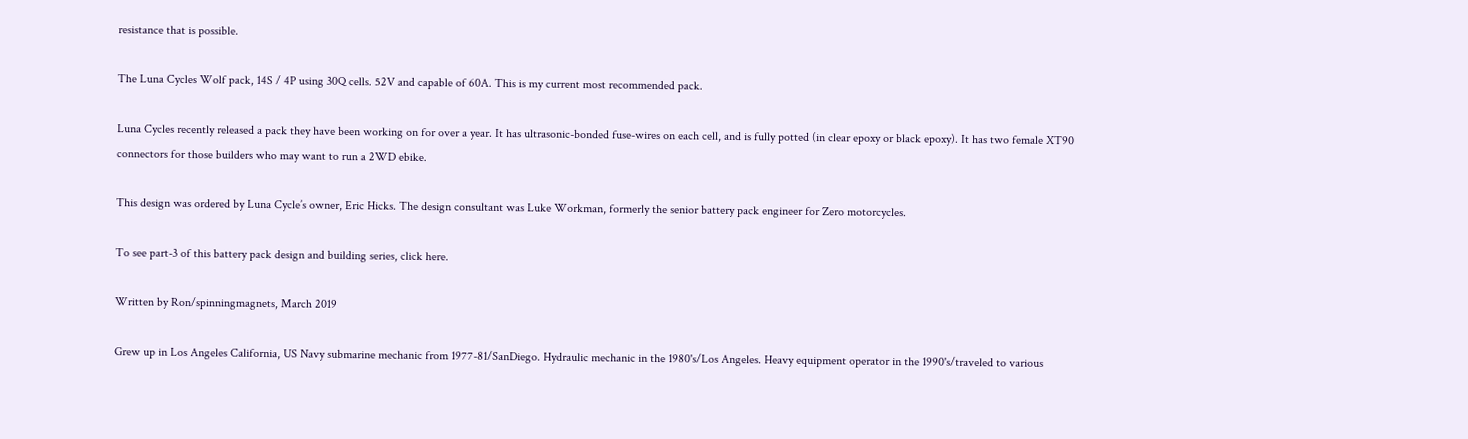resistance that is possible.

The Luna Cycles Wolf pack, 14S / 4P using 30Q cells. 52V and capable of 60A. This is my current most recommended pack.

Luna Cycles recently released a pack they have been working on for over a year. It has ultrasonic-bonded fuse-wires on each cell, and is fully potted (in clear epoxy or black epoxy). It has two female XT90 connectors for those builders who may want to run a 2WD ebike.

This design was ordered by Luna Cycle’s owner, Eric Hicks. The design consultant was Luke Workman, formerly the senior battery pack engineer for Zero motorcycles.

To see part-3 of this battery pack design and building series, click here.

Written by Ron/spinningmagnets, March 2019

Grew up in Los Angeles California, US Navy submarine mechanic from 1977-81/SanDiego. Hydraulic mechanic in the 1980's/Los Angeles. Heavy equipment operator in the 1990's/traveled to various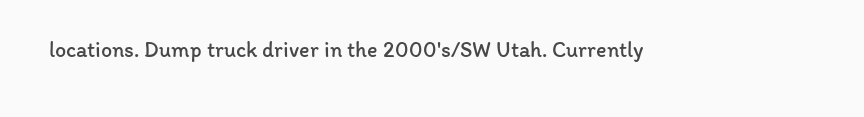locations. Dump truck driver in the 2000's/SW Utah. Currently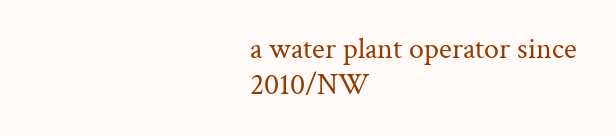a water plant operator since 2010/NW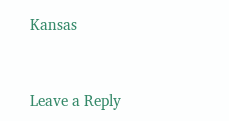Kansas


Leave a Reply